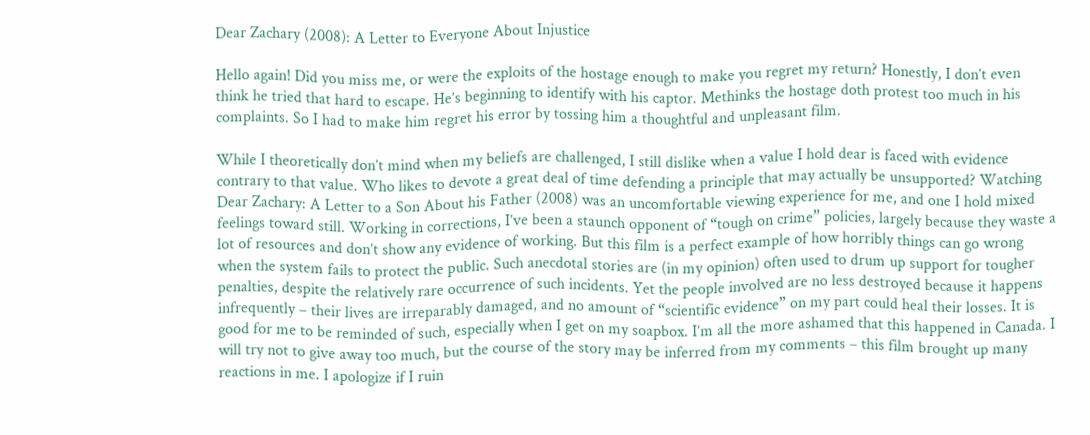Dear Zachary (2008): A Letter to Everyone About Injustice

Hello again! Did you miss me, or were the exploits of the hostage enough to make you regret my return? Honestly, I don’t even think he tried that hard to escape. He’s beginning to identify with his captor. Methinks the hostage doth protest too much in his complaints. So I had to make him regret his error by tossing him a thoughtful and unpleasant film.

While I theoretically don’t mind when my beliefs are challenged, I still dislike when a value I hold dear is faced with evidence contrary to that value. Who likes to devote a great deal of time defending a principle that may actually be unsupported? Watching Dear Zachary: A Letter to a Son About his Father (2008) was an uncomfortable viewing experience for me, and one I hold mixed feelings toward still. Working in corrections, I’ve been a staunch opponent of “tough on crime” policies, largely because they waste a lot of resources and don’t show any evidence of working. But this film is a perfect example of how horribly things can go wrong when the system fails to protect the public. Such anecdotal stories are (in my opinion) often used to drum up support for tougher penalties, despite the relatively rare occurrence of such incidents. Yet the people involved are no less destroyed because it happens infrequently – their lives are irreparably damaged, and no amount of “scientific evidence” on my part could heal their losses. It is good for me to be reminded of such, especially when I get on my soapbox. I’m all the more ashamed that this happened in Canada. I will try not to give away too much, but the course of the story may be inferred from my comments – this film brought up many reactions in me. I apologize if I ruin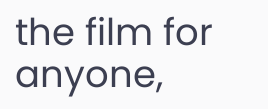the film for anyone,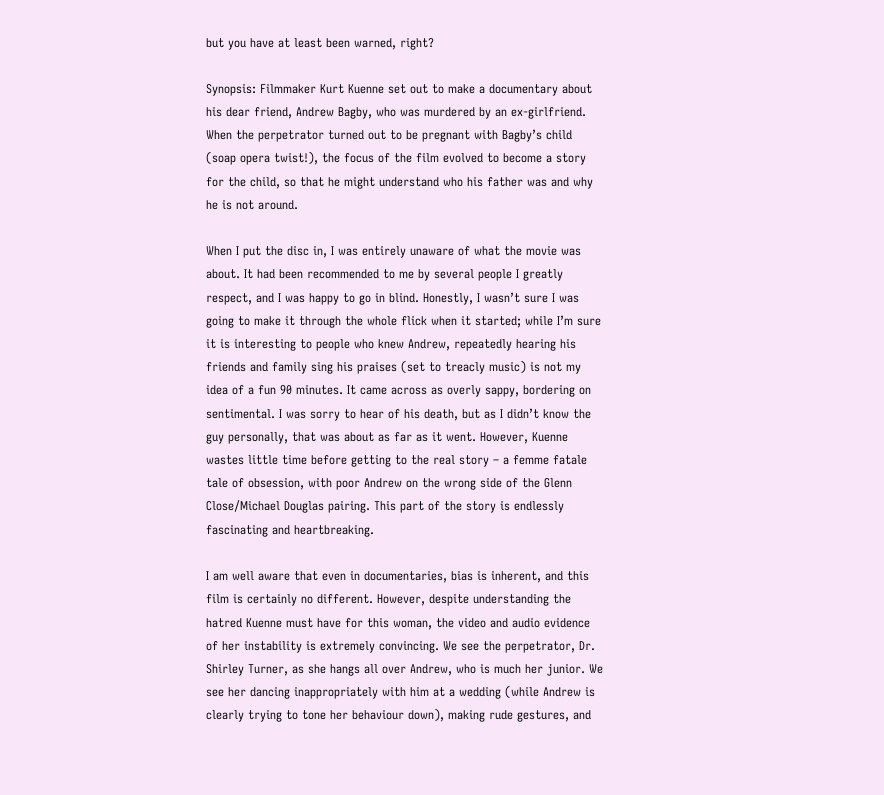but you have at least been warned, right?

Synopsis: Filmmaker Kurt Kuenne set out to make a documentary about his dear friend, Andrew Bagby, who was murdered by an ex-girlfriend. When the perpetrator turned out to be pregnant with Bagby’s child (soap opera twist!), the focus of the film evolved to become a story for the child, so that he might understand who his father was and why he is not around.

When I put the disc in, I was entirely unaware of what the movie was about. It had been recommended to me by several people I greatly respect, and I was happy to go in blind. Honestly, I wasn’t sure I was going to make it through the whole flick when it started; while I’m sure it is interesting to people who knew Andrew, repeatedly hearing his friends and family sing his praises (set to treacly music) is not my idea of a fun 90 minutes. It came across as overly sappy, bordering on sentimental. I was sorry to hear of his death, but as I didn’t know the guy personally, that was about as far as it went. However, Kuenne wastes little time before getting to the real story – a femme fatale tale of obsession, with poor Andrew on the wrong side of the Glenn Close/Michael Douglas pairing. This part of the story is endlessly fascinating and heartbreaking.

I am well aware that even in documentaries, bias is inherent, and this film is certainly no different. However, despite understanding the hatred Kuenne must have for this woman, the video and audio evidence of her instability is extremely convincing. We see the perpetrator, Dr. Shirley Turner, as she hangs all over Andrew, who is much her junior. We see her dancing inappropriately with him at a wedding (while Andrew is clearly trying to tone her behaviour down), making rude gestures, and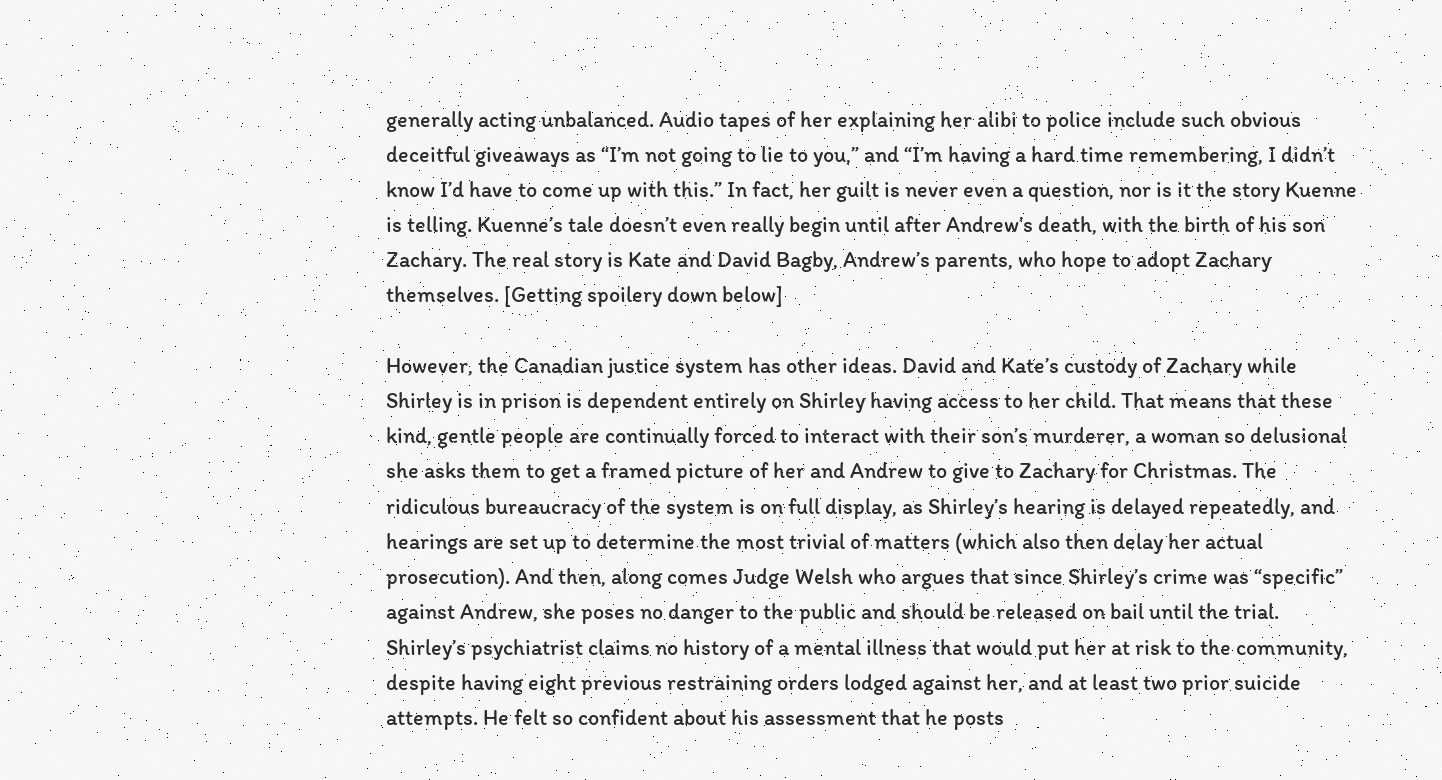generally acting unbalanced. Audio tapes of her explaining her alibi to police include such obvious deceitful giveaways as “I’m not going to lie to you,” and “I’m having a hard time remembering, I didn’t know I’d have to come up with this.” In fact, her guilt is never even a question, nor is it the story Kuenne is telling. Kuenne’s tale doesn’t even really begin until after Andrew’s death, with the birth of his son Zachary. The real story is Kate and David Bagby, Andrew’s parents, who hope to adopt Zachary themselves. [Getting spoilery down below]

However, the Canadian justice system has other ideas. David and Kate’s custody of Zachary while Shirley is in prison is dependent entirely on Shirley having access to her child. That means that these kind, gentle people are continually forced to interact with their son’s murderer, a woman so delusional she asks them to get a framed picture of her and Andrew to give to Zachary for Christmas. The ridiculous bureaucracy of the system is on full display, as Shirley’s hearing is delayed repeatedly, and hearings are set up to determine the most trivial of matters (which also then delay her actual prosecution). And then, along comes Judge Welsh who argues that since Shirley’s crime was “specific” against Andrew, she poses no danger to the public and should be released on bail until the trial. Shirley’s psychiatrist claims no history of a mental illness that would put her at risk to the community, despite having eight previous restraining orders lodged against her, and at least two prior suicide attempts. He felt so confident about his assessment that he posts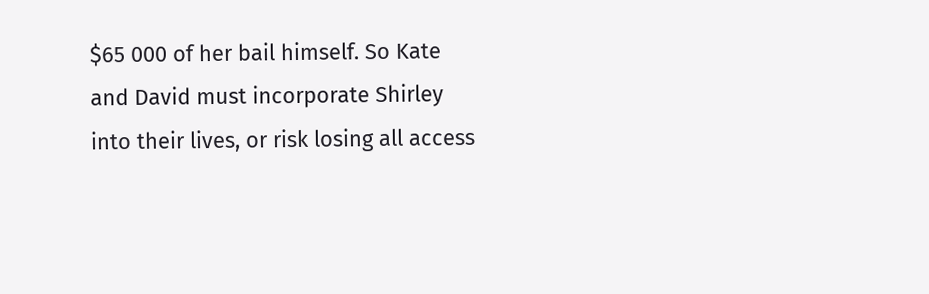$65 000 of her bail himself. So Kate and David must incorporate Shirley into their lives, or risk losing all access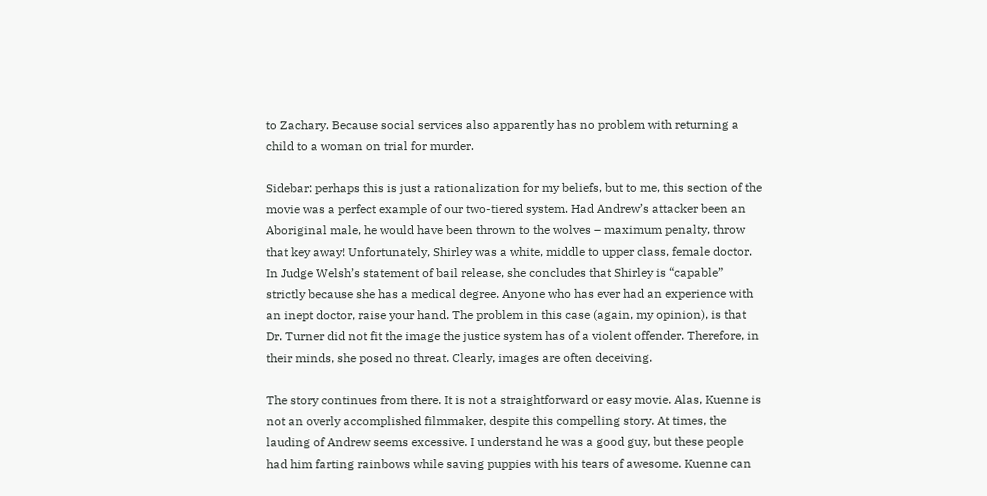to Zachary. Because social services also apparently has no problem with returning a child to a woman on trial for murder.

Sidebar: perhaps this is just a rationalization for my beliefs, but to me, this section of the movie was a perfect example of our two-tiered system. Had Andrew’s attacker been an Aboriginal male, he would have been thrown to the wolves – maximum penalty, throw that key away! Unfortunately, Shirley was a white, middle to upper class, female doctor. In Judge Welsh’s statement of bail release, she concludes that Shirley is “capable” strictly because she has a medical degree. Anyone who has ever had an experience with an inept doctor, raise your hand. The problem in this case (again, my opinion), is that Dr. Turner did not fit the image the justice system has of a violent offender. Therefore, in their minds, she posed no threat. Clearly, images are often deceiving.

The story continues from there. It is not a straightforward or easy movie. Alas, Kuenne is not an overly accomplished filmmaker, despite this compelling story. At times, the lauding of Andrew seems excessive. I understand he was a good guy, but these people had him farting rainbows while saving puppies with his tears of awesome. Kuenne can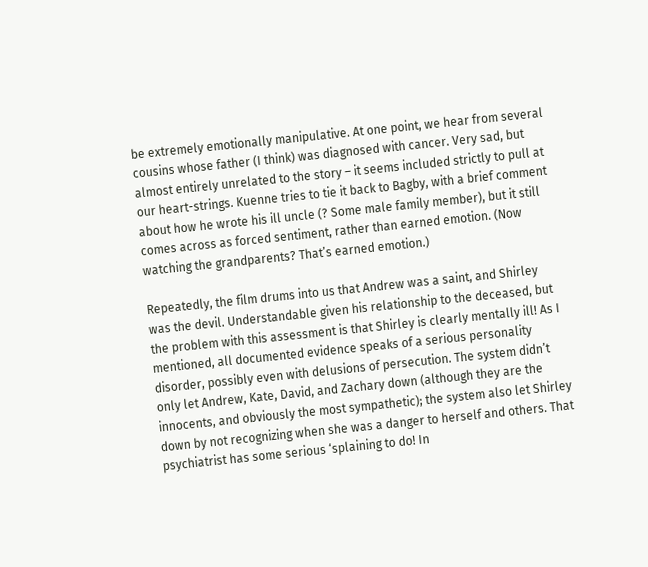be extremely emotionally manipulative. At one point, we hear from several cousins whose father (I think) was diagnosed with cancer. Very sad, but almost entirely unrelated to the story – it seems included strictly to pull at our heart-strings. Kuenne tries to tie it back to Bagby, with a brief comment about how he wrote his ill uncle (? Some male family member), but it still comes across as forced sentiment, rather than earned emotion. (Now watching the grandparents? That’s earned emotion.)

Repeatedly, the film drums into us that Andrew was a saint, and Shirley was the devil. Understandable given his relationship to the deceased, but the problem with this assessment is that Shirley is clearly mentally ill! As I mentioned, all documented evidence speaks of a serious personality disorder, possibly even with delusions of persecution. The system didn’t only let Andrew, Kate, David, and Zachary down (although they are the innocents, and obviously the most sympathetic); the system also let Shirley down by not recognizing when she was a danger to herself and others. That psychiatrist has some serious ‘splaining to do! In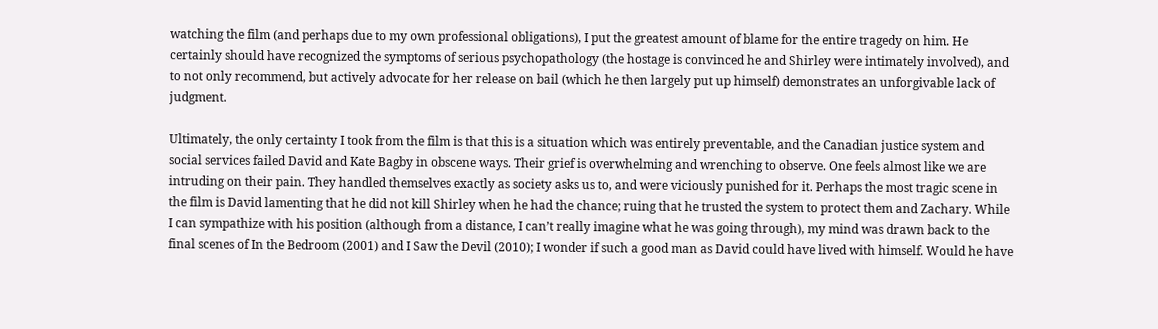watching the film (and perhaps due to my own professional obligations), I put the greatest amount of blame for the entire tragedy on him. He certainly should have recognized the symptoms of serious psychopathology (the hostage is convinced he and Shirley were intimately involved), and to not only recommend, but actively advocate for her release on bail (which he then largely put up himself) demonstrates an unforgivable lack of judgment.

Ultimately, the only certainty I took from the film is that this is a situation which was entirely preventable, and the Canadian justice system and social services failed David and Kate Bagby in obscene ways. Their grief is overwhelming and wrenching to observe. One feels almost like we are intruding on their pain. They handled themselves exactly as society asks us to, and were viciously punished for it. Perhaps the most tragic scene in the film is David lamenting that he did not kill Shirley when he had the chance; ruing that he trusted the system to protect them and Zachary. While I can sympathize with his position (although from a distance, I can’t really imagine what he was going through), my mind was drawn back to the final scenes of In the Bedroom (2001) and I Saw the Devil (2010); I wonder if such a good man as David could have lived with himself. Would he have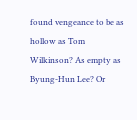found vengeance to be as hollow as Tom Wilkinson? As empty as Byung-Hun Lee? Or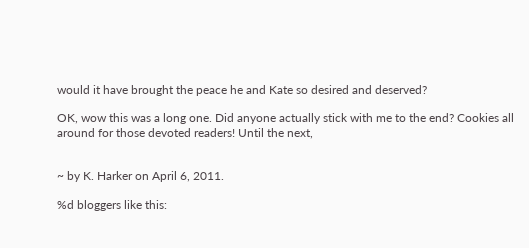would it have brought the peace he and Kate so desired and deserved?

OK, wow this was a long one. Did anyone actually stick with me to the end? Cookies all around for those devoted readers! Until the next,


~ by K. Harker on April 6, 2011.

%d bloggers like this: